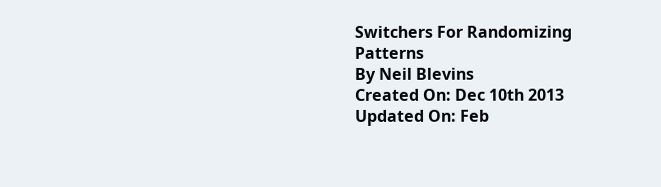Switchers For Randomizing Patterns
By Neil Blevins
Created On: Dec 10th 2013
Updated On: Feb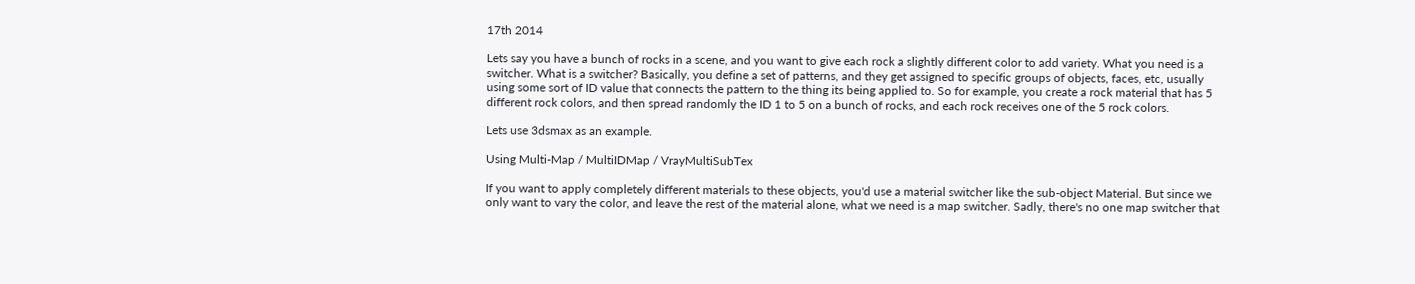17th 2014

Lets say you have a bunch of rocks in a scene, and you want to give each rock a slightly different color to add variety. What you need is a switcher. What is a switcher? Basically, you define a set of patterns, and they get assigned to specific groups of objects, faces, etc, usually using some sort of ID value that connects the pattern to the thing its being applied to. So for example, you create a rock material that has 5 different rock colors, and then spread randomly the ID 1 to 5 on a bunch of rocks, and each rock receives one of the 5 rock colors.

Lets use 3dsmax as an example.

Using Multi-Map / MultiIDMap / VrayMultiSubTex

If you want to apply completely different materials to these objects, you'd use a material switcher like the sub-object Material. But since we only want to vary the color, and leave the rest of the material alone, what we need is a map switcher. Sadly, there's no one map switcher that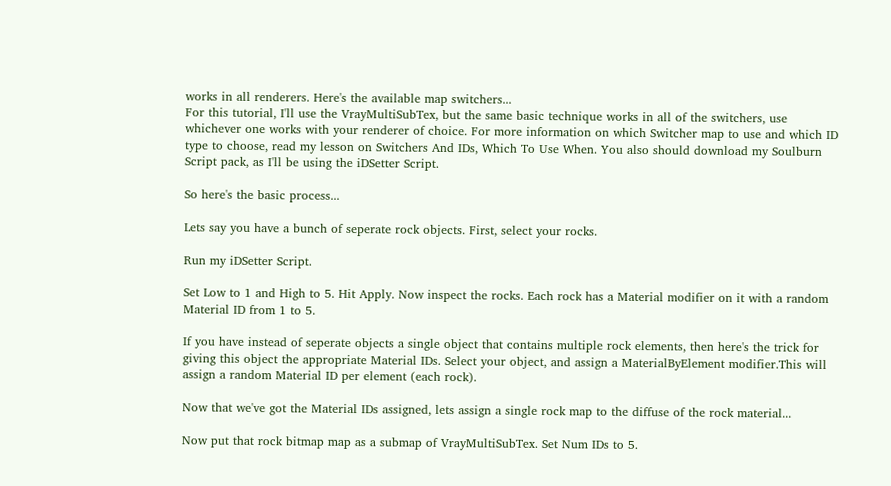works in all renderers. Here's the available map switchers...
For this tutorial, I'll use the VrayMultiSubTex, but the same basic technique works in all of the switchers, use whichever one works with your renderer of choice. For more information on which Switcher map to use and which ID type to choose, read my lesson on Switchers And IDs, Which To Use When. You also should download my Soulburn Script pack, as I'll be using the iDSetter Script.

So here's the basic process...

Lets say you have a bunch of seperate rock objects. First, select your rocks.

Run my iDSetter Script.

Set Low to 1 and High to 5. Hit Apply. Now inspect the rocks. Each rock has a Material modifier on it with a random Material ID from 1 to 5.

If you have instead of seperate objects a single object that contains multiple rock elements, then here's the trick for giving this object the appropriate Material IDs. Select your object, and assign a MaterialByElement modifier.This will assign a random Material ID per element (each rock).

Now that we've got the Material IDs assigned, lets assign a single rock map to the diffuse of the rock material...

Now put that rock bitmap map as a submap of VrayMultiSubTex. Set Num IDs to 5.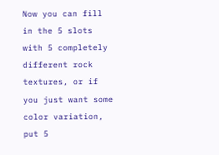Now you can fill in the 5 slots with 5 completely different rock textures, or if you just want some color variation, put 5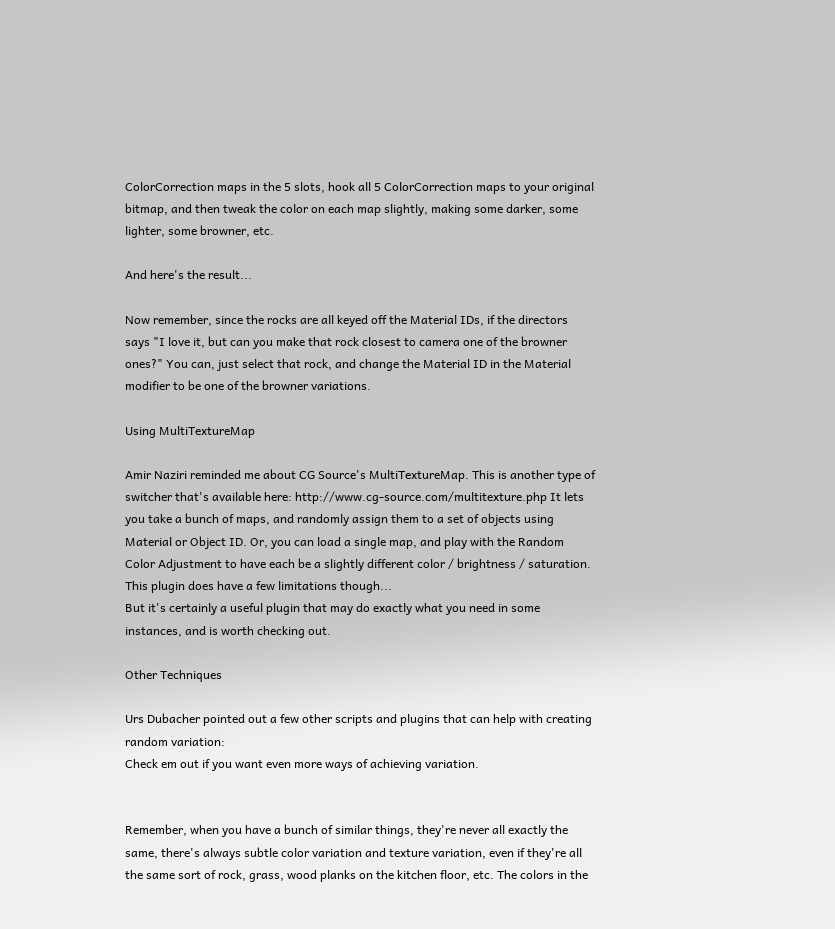ColorCorrection maps in the 5 slots, hook all 5 ColorCorrection maps to your original bitmap, and then tweak the color on each map slightly, making some darker, some lighter, some browner, etc.

And here's the result...

Now remember, since the rocks are all keyed off the Material IDs, if the directors says "I love it, but can you make that rock closest to camera one of the browner ones?" You can, just select that rock, and change the Material ID in the Material modifier to be one of the browner variations.

Using MultiTextureMap

Amir Naziri reminded me about CG Source's MultiTextureMap. This is another type of switcher that's available here: http://www.cg-source.com/multitexture.php It lets you take a bunch of maps, and randomly assign them to a set of objects using Material or Object ID. Or, you can load a single map, and play with the Random Color Adjustment to have each be a slightly different color / brightness / saturation. This plugin does have a few limitations though...
But it's certainly a useful plugin that may do exactly what you need in some instances, and is worth checking out.

Other Techniques

Urs Dubacher pointed out a few other scripts and plugins that can help with creating random variation:
Check em out if you want even more ways of achieving variation.


Remember, when you have a bunch of similar things, they're never all exactly the same, there's always subtle color variation and texture variation, even if they're all the same sort of rock, grass, wood planks on the kitchen floor, etc. The colors in the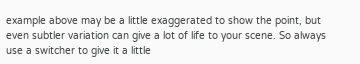example above may be a little exaggerated to show the point, but even subtler variation can give a lot of life to your scene. So always use a switcher to give it a little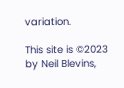variation.

This site is ©2023 by Neil Blevins,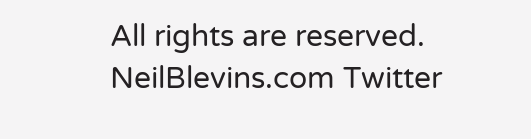All rights are reserved.
NeilBlevins.com Twitter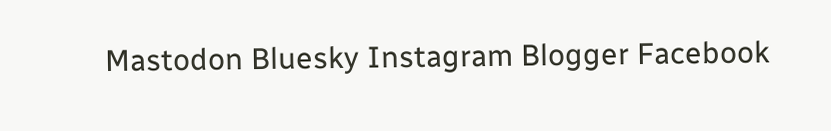Mastodon Bluesky Instagram Blogger Facebook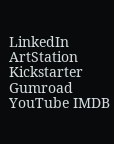LinkedIn ArtStation Kickstarter Gumroad YouTube IMDB